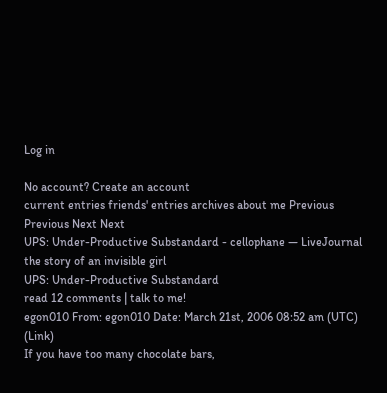Log in

No account? Create an account
current entries friends' entries archives about me Previous Previous Next Next
UPS: Under-Productive Substandard - cellophane — LiveJournal
the story of an invisible girl
UPS: Under-Productive Substandard
read 12 comments | talk to me!
egon010 From: egon010 Date: March 21st, 2006 08:52 am (UTC) (Link)
If you have too many chocolate bars,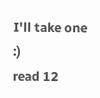I'll take one :)
read 12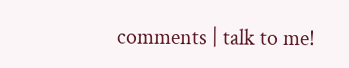comments | talk to me!